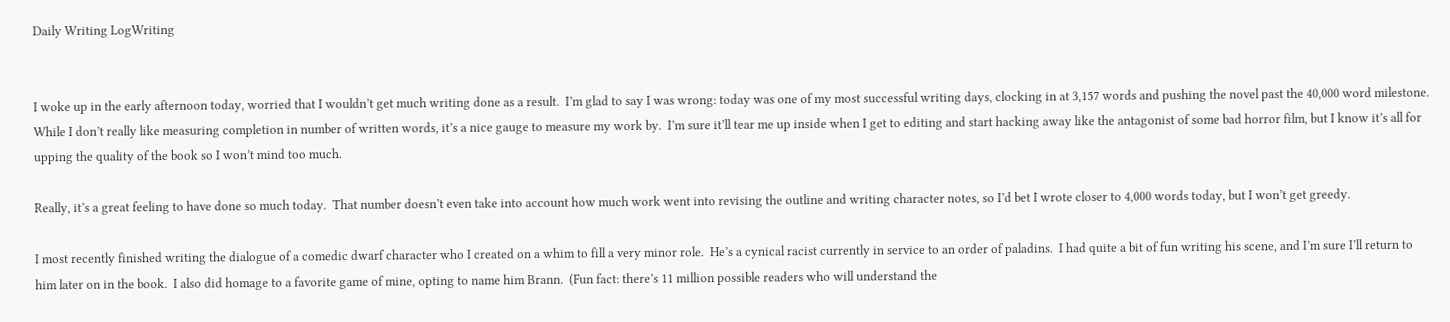Daily Writing LogWriting


I woke up in the early afternoon today, worried that I wouldn’t get much writing done as a result.  I’m glad to say I was wrong: today was one of my most successful writing days, clocking in at 3,157 words and pushing the novel past the 40,000 word milestone.  While I don’t really like measuring completion in number of written words, it’s a nice gauge to measure my work by.  I’m sure it’ll tear me up inside when I get to editing and start hacking away like the antagonist of some bad horror film, but I know it’s all for upping the quality of the book so I won’t mind too much.

Really, it’s a great feeling to have done so much today.  That number doesn’t even take into account how much work went into revising the outline and writing character notes, so I’d bet I wrote closer to 4,000 words today, but I won’t get greedy.

I most recently finished writing the dialogue of a comedic dwarf character who I created on a whim to fill a very minor role.  He’s a cynical racist currently in service to an order of paladins.  I had quite a bit of fun writing his scene, and I’m sure I’ll return to him later on in the book.  I also did homage to a favorite game of mine, opting to name him Brann.  (Fun fact: there’s 11 million possible readers who will understand the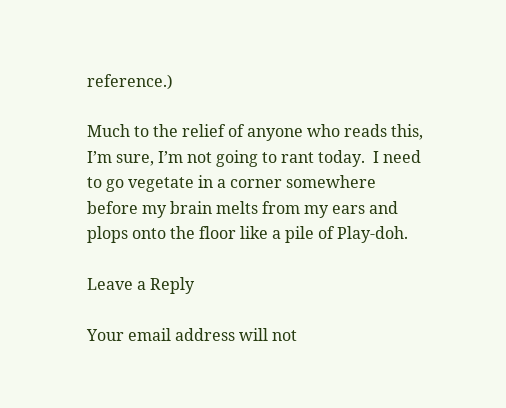reference.)

Much to the relief of anyone who reads this, I’m sure, I’m not going to rant today.  I need to go vegetate in a corner somewhere before my brain melts from my ears and plops onto the floor like a pile of Play-doh.

Leave a Reply

Your email address will not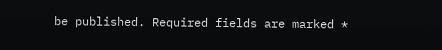be published. Required fields are marked *